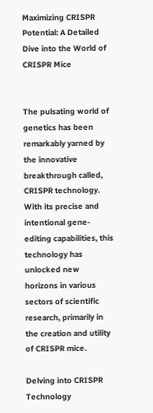Maximizing CRISPR Potential: A Detailed Dive into the World of CRISPR Mice


The pulsating world of genetics has been remarkably yarned by the innovative breakthrough called, CRISPR technology. With its precise and intentional gene-editing capabilities, this technology has unlocked new horizons in various sectors of scientific research, primarily in the creation and utility of CRISPR mice.

Delving into CRISPR Technology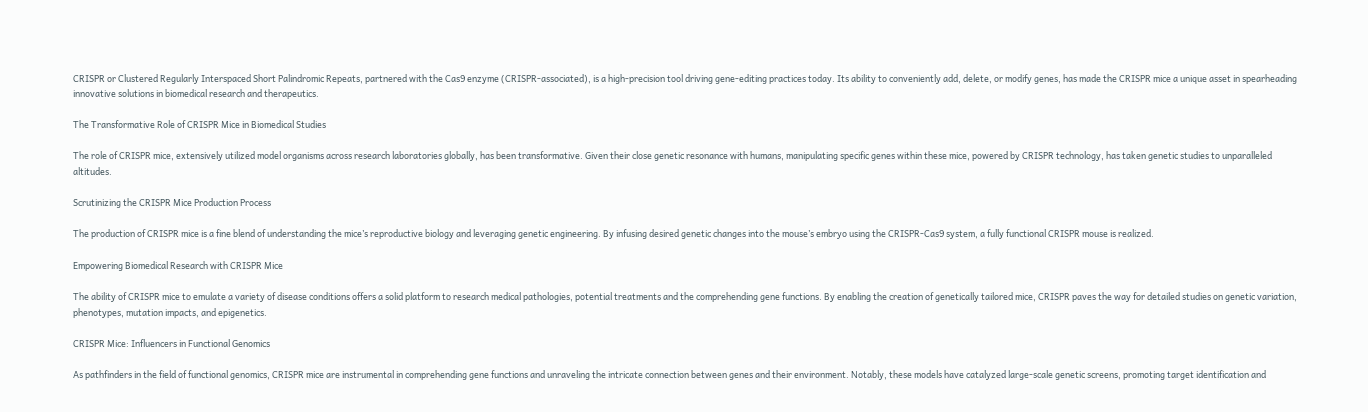CRISPR or Clustered Regularly Interspaced Short Palindromic Repeats, partnered with the Cas9 enzyme (CRISPR-associated), is a high-precision tool driving gene-editing practices today. Its ability to conveniently add, delete, or modify genes, has made the CRISPR mice a unique asset in spearheading innovative solutions in biomedical research and therapeutics.

The Transformative Role of CRISPR Mice in Biomedical Studies

The role of CRISPR mice, extensively utilized model organisms across research laboratories globally, has been transformative. Given their close genetic resonance with humans, manipulating specific genes within these mice, powered by CRISPR technology, has taken genetic studies to unparalleled altitudes.

Scrutinizing the CRISPR Mice Production Process

The production of CRISPR mice is a fine blend of understanding the mice’s reproductive biology and leveraging genetic engineering. By infusing desired genetic changes into the mouse’s embryo using the CRISPR-Cas9 system, a fully functional CRISPR mouse is realized.

Empowering Biomedical Research with CRISPR Mice

The ability of CRISPR mice to emulate a variety of disease conditions offers a solid platform to research medical pathologies, potential treatments and the comprehending gene functions. By enabling the creation of genetically tailored mice, CRISPR paves the way for detailed studies on genetic variation, phenotypes, mutation impacts, and epigenetics.

CRISPR Mice: Influencers in Functional Genomics

As pathfinders in the field of functional genomics, CRISPR mice are instrumental in comprehending gene functions and unraveling the intricate connection between genes and their environment. Notably, these models have catalyzed large-scale genetic screens, promoting target identification and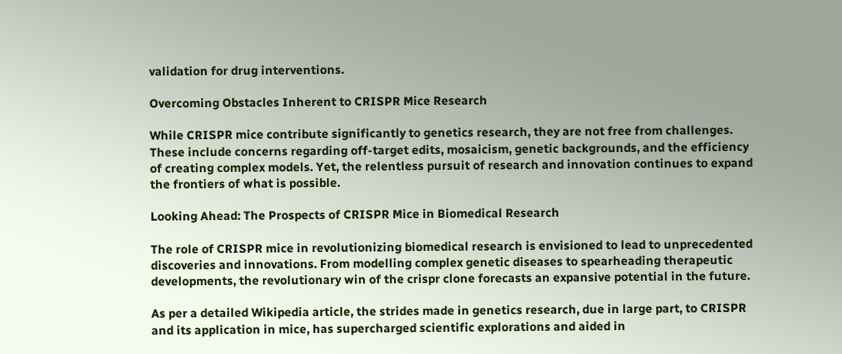validation for drug interventions.

Overcoming Obstacles Inherent to CRISPR Mice Research

While CRISPR mice contribute significantly to genetics research, they are not free from challenges. These include concerns regarding off-target edits, mosaicism, genetic backgrounds, and the efficiency of creating complex models. Yet, the relentless pursuit of research and innovation continues to expand the frontiers of what is possible.

Looking Ahead: The Prospects of CRISPR Mice in Biomedical Research

The role of CRISPR mice in revolutionizing biomedical research is envisioned to lead to unprecedented discoveries and innovations. From modelling complex genetic diseases to spearheading therapeutic developments, the revolutionary win of the crispr clone forecasts an expansive potential in the future.

As per a detailed Wikipedia article, the strides made in genetics research, due in large part, to CRISPR and its application in mice, has supercharged scientific explorations and aided in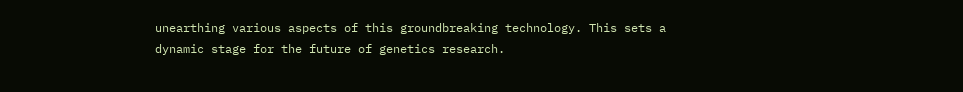unearthing various aspects of this groundbreaking technology. This sets a dynamic stage for the future of genetics research.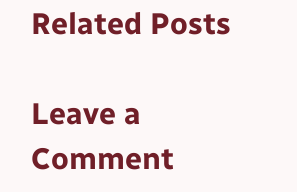Related Posts

Leave a Comment